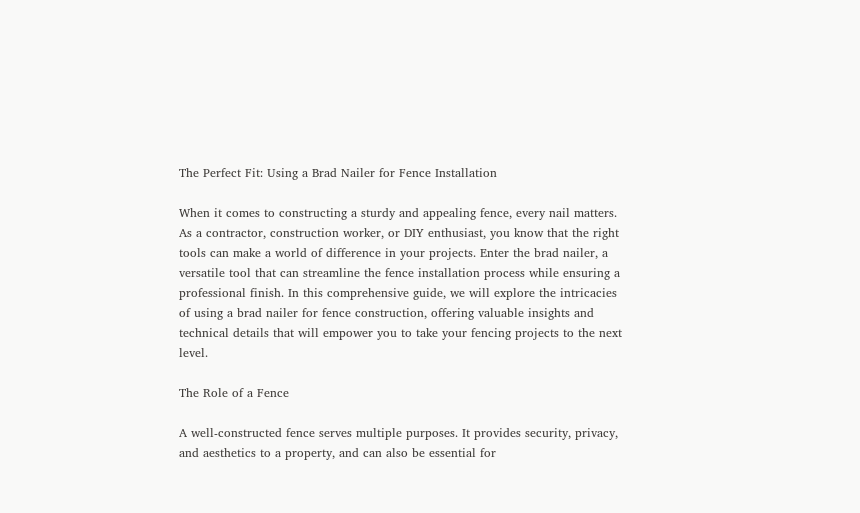The Perfect Fit: Using a Brad Nailer for Fence Installation

When it comes to constructing a sturdy and appealing fence, every nail matters. As a contractor, construction worker, or DIY enthusiast, you know that the right tools can make a world of difference in your projects. Enter the brad nailer, a versatile tool that can streamline the fence installation process while ensuring a professional finish. In this comprehensive guide, we will explore the intricacies of using a brad nailer for fence construction, offering valuable insights and technical details that will empower you to take your fencing projects to the next level.

The Role of a Fence

A well-constructed fence serves multiple purposes. It provides security, privacy, and aesthetics to a property, and can also be essential for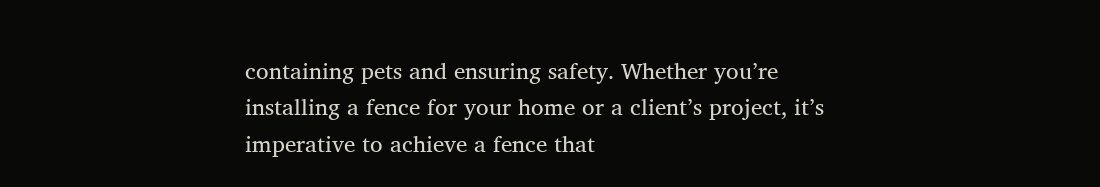containing pets and ensuring safety. Whether you’re installing a fence for your home or a client’s project, it’s imperative to achieve a fence that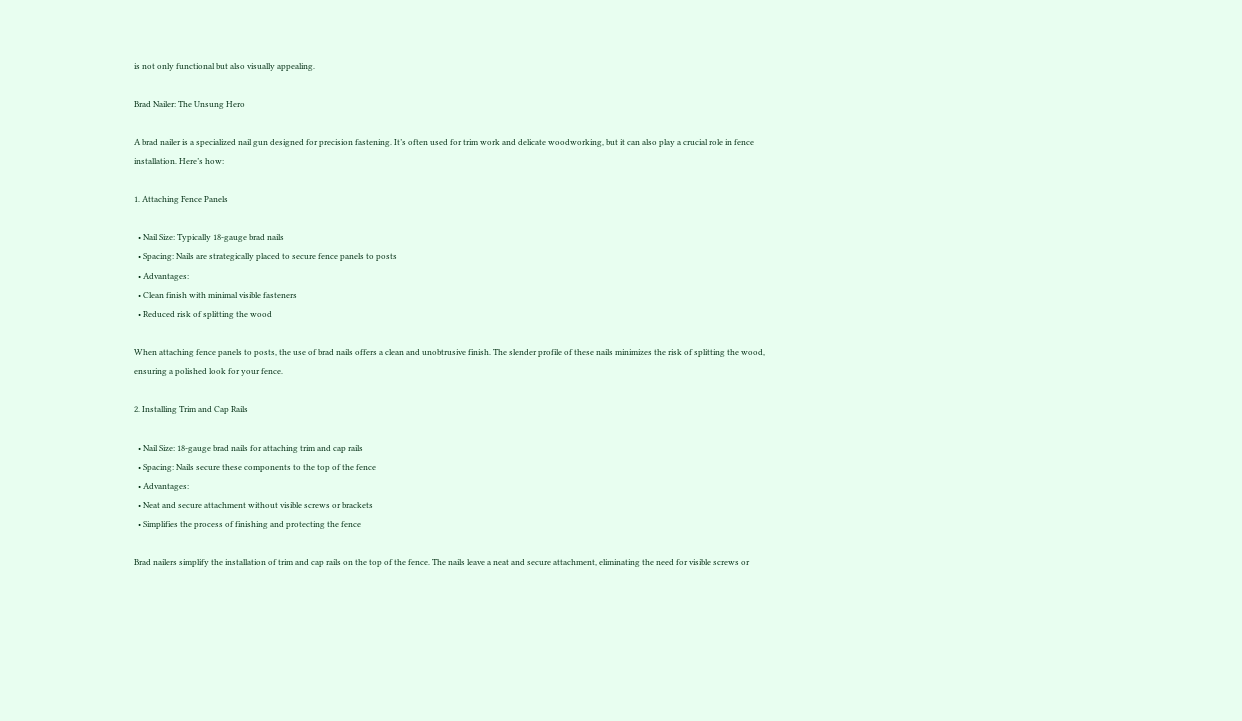is not only functional but also visually appealing.

Brad Nailer: The Unsung Hero

A brad nailer is a specialized nail gun designed for precision fastening. It’s often used for trim work and delicate woodworking, but it can also play a crucial role in fence installation. Here’s how:

1. Attaching Fence Panels

  • Nail Size: Typically 18-gauge brad nails
  • Spacing: Nails are strategically placed to secure fence panels to posts
  • Advantages:
  • Clean finish with minimal visible fasteners
  • Reduced risk of splitting the wood

When attaching fence panels to posts, the use of brad nails offers a clean and unobtrusive finish. The slender profile of these nails minimizes the risk of splitting the wood, ensuring a polished look for your fence.

2. Installing Trim and Cap Rails

  • Nail Size: 18-gauge brad nails for attaching trim and cap rails
  • Spacing: Nails secure these components to the top of the fence
  • Advantages:
  • Neat and secure attachment without visible screws or brackets
  • Simplifies the process of finishing and protecting the fence

Brad nailers simplify the installation of trim and cap rails on the top of the fence. The nails leave a neat and secure attachment, eliminating the need for visible screws or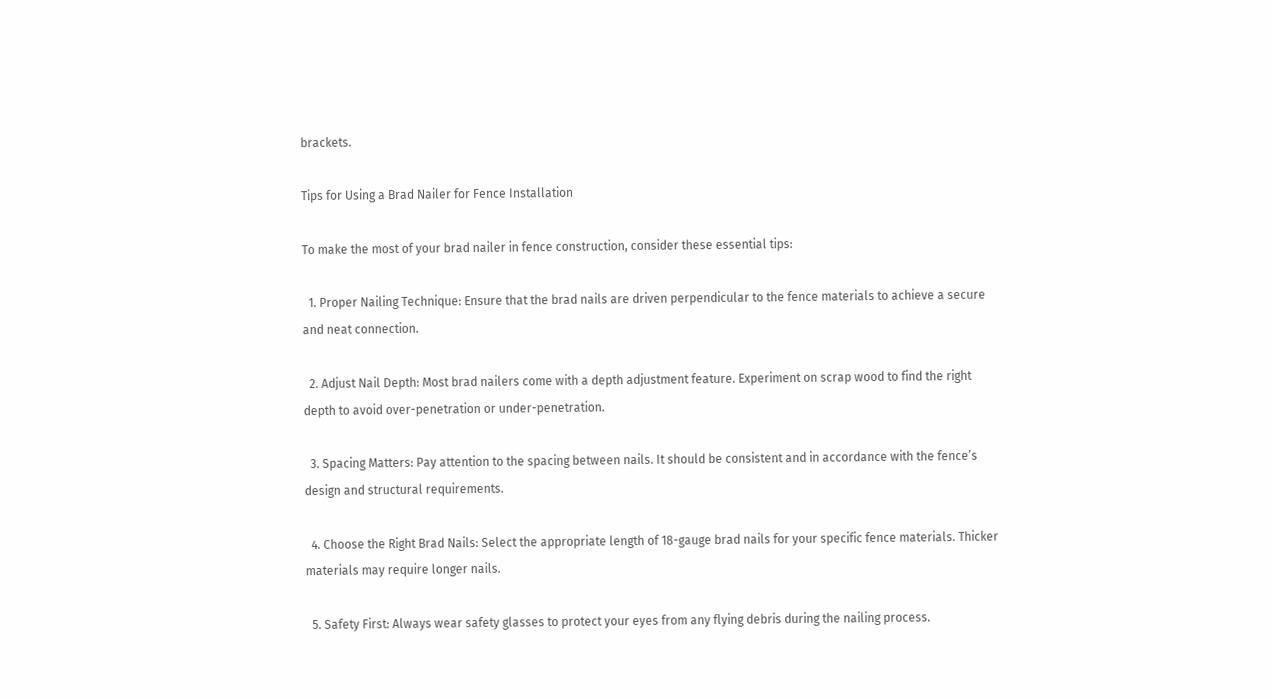brackets.

Tips for Using a Brad Nailer for Fence Installation

To make the most of your brad nailer in fence construction, consider these essential tips:

  1. Proper Nailing Technique: Ensure that the brad nails are driven perpendicular to the fence materials to achieve a secure and neat connection.

  2. Adjust Nail Depth: Most brad nailers come with a depth adjustment feature. Experiment on scrap wood to find the right depth to avoid over-penetration or under-penetration.

  3. Spacing Matters: Pay attention to the spacing between nails. It should be consistent and in accordance with the fence’s design and structural requirements.

  4. Choose the Right Brad Nails: Select the appropriate length of 18-gauge brad nails for your specific fence materials. Thicker materials may require longer nails.

  5. Safety First: Always wear safety glasses to protect your eyes from any flying debris during the nailing process.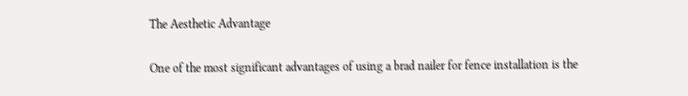The Aesthetic Advantage

One of the most significant advantages of using a brad nailer for fence installation is the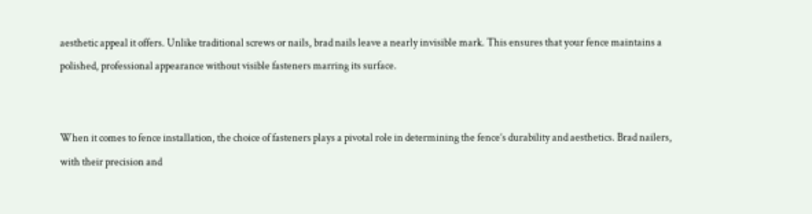aesthetic appeal it offers. Unlike traditional screws or nails, brad nails leave a nearly invisible mark. This ensures that your fence maintains a polished, professional appearance without visible fasteners marring its surface.


When it comes to fence installation, the choice of fasteners plays a pivotal role in determining the fence’s durability and aesthetics. Brad nailers, with their precision and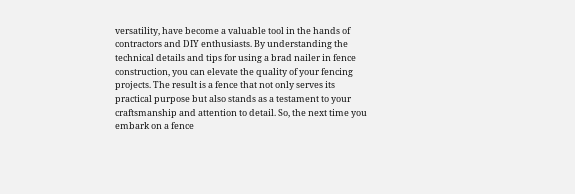versatility, have become a valuable tool in the hands of contractors and DIY enthusiasts. By understanding the technical details and tips for using a brad nailer in fence construction, you can elevate the quality of your fencing projects. The result is a fence that not only serves its practical purpose but also stands as a testament to your craftsmanship and attention to detail. So, the next time you embark on a fence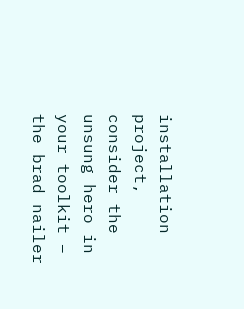installation project, consider the unsung hero in your toolkit – the brad nailer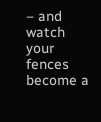– and watch your fences become a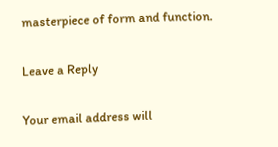masterpiece of form and function.

Leave a Reply

Your email address will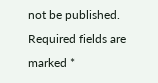not be published. Required fields are marked *